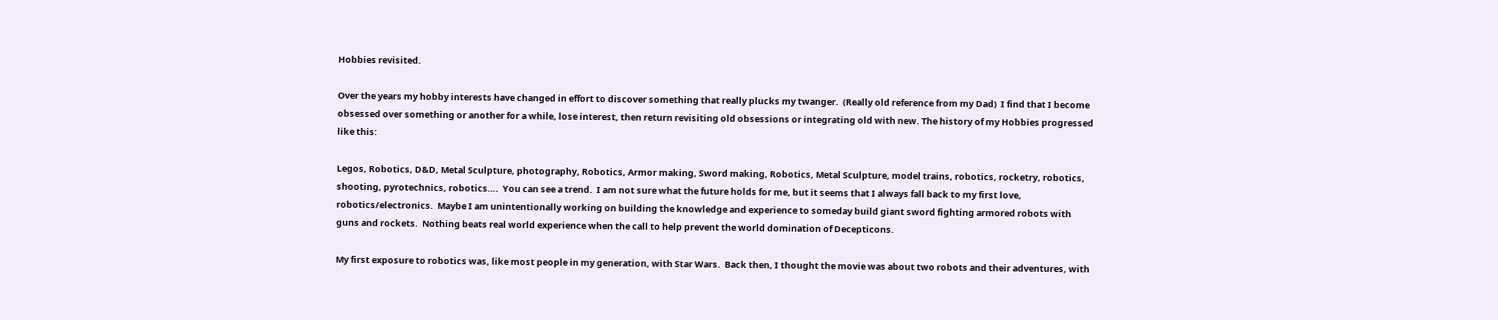Hobbies revisited.

Over the years my hobby interests have changed in effort to discover something that really plucks my twanger.  (Really old reference from my Dad)  I find that I become obsessed over something or another for a while, lose interest, then return revisiting old obsessions or integrating old with new. The history of my Hobbies progressed like this:

Legos, Robotics, D&D, Metal Sculpture, photography, Robotics, Armor making, Sword making, Robotics, Metal Sculpture, model trains, robotics, rocketry, robotics, shooting, pyrotechnics, robotics….  You can see a trend.  I am not sure what the future holds for me, but it seems that I always fall back to my first love, robotics/electronics.  Maybe I am unintentionally working on building the knowledge and experience to someday build giant sword fighting armored robots with guns and rockets.  Nothing beats real world experience when the call to help prevent the world domination of Decepticons.

My first exposure to robotics was, like most people in my generation, with Star Wars.  Back then, I thought the movie was about two robots and their adventures, with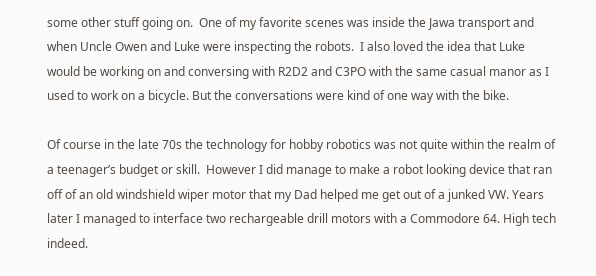some other stuff going on.  One of my favorite scenes was inside the Jawa transport and when Uncle Owen and Luke were inspecting the robots.  I also loved the idea that Luke would be working on and conversing with R2D2 and C3PO with the same casual manor as I used to work on a bicycle. But the conversations were kind of one way with the bike.

Of course in the late 70s the technology for hobby robotics was not quite within the realm of a teenager’s budget or skill.  However I did manage to make a robot looking device that ran off of an old windshield wiper motor that my Dad helped me get out of a junked VW. Years later I managed to interface two rechargeable drill motors with a Commodore 64. High tech indeed.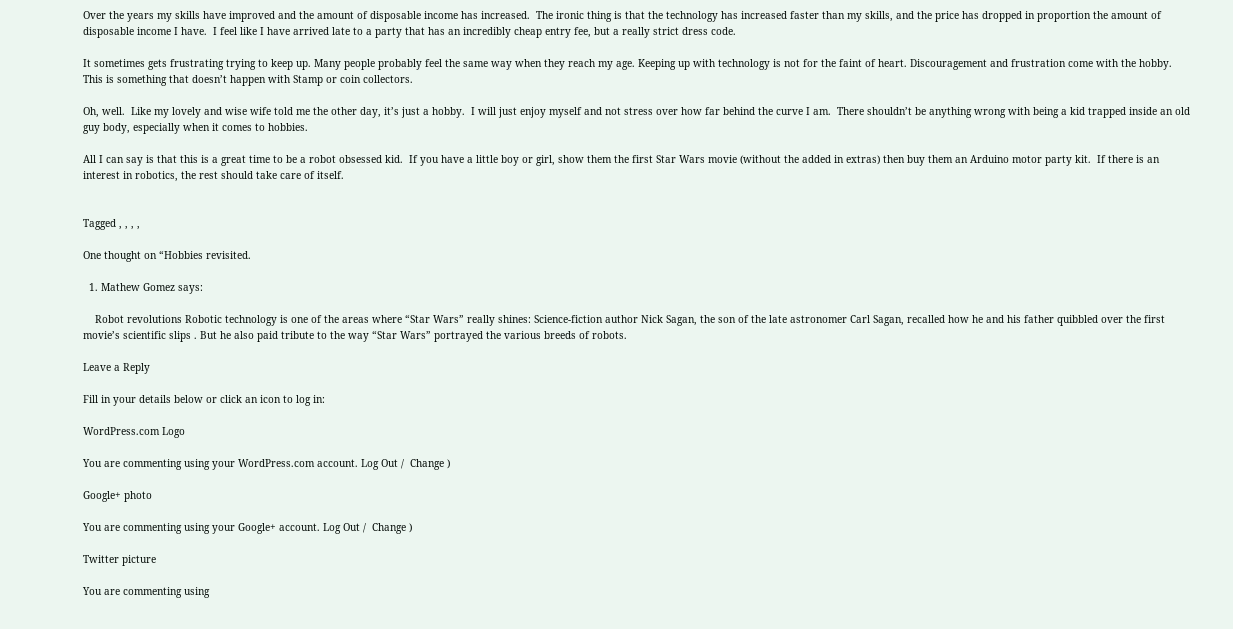Over the years my skills have improved and the amount of disposable income has increased.  The ironic thing is that the technology has increased faster than my skills, and the price has dropped in proportion the amount of disposable income I have.  I feel like I have arrived late to a party that has an incredibly cheap entry fee, but a really strict dress code.

It sometimes gets frustrating trying to keep up. Many people probably feel the same way when they reach my age. Keeping up with technology is not for the faint of heart. Discouragement and frustration come with the hobby. This is something that doesn’t happen with Stamp or coin collectors.

Oh, well.  Like my lovely and wise wife told me the other day, it’s just a hobby.  I will just enjoy myself and not stress over how far behind the curve I am.  There shouldn’t be anything wrong with being a kid trapped inside an old guy body, especially when it comes to hobbies.

All I can say is that this is a great time to be a robot obsessed kid.  If you have a little boy or girl, show them the first Star Wars movie (without the added in extras) then buy them an Arduino motor party kit.  If there is an interest in robotics, the rest should take care of itself.


Tagged , , , ,

One thought on “Hobbies revisited.

  1. Mathew Gomez says:

    Robot revolutions Robotic technology is one of the areas where “Star Wars” really shines: Science-fiction author Nick Sagan, the son of the late astronomer Carl Sagan, recalled how he and his father quibbled over the first movie’s scientific slips . But he also paid tribute to the way “Star Wars” portrayed the various breeds of robots.

Leave a Reply

Fill in your details below or click an icon to log in:

WordPress.com Logo

You are commenting using your WordPress.com account. Log Out /  Change )

Google+ photo

You are commenting using your Google+ account. Log Out /  Change )

Twitter picture

You are commenting using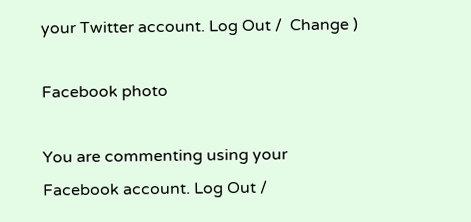your Twitter account. Log Out /  Change )

Facebook photo

You are commenting using your Facebook account. Log Out /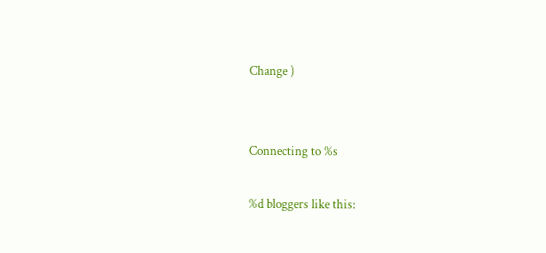Change )


Connecting to %s

%d bloggers like this: